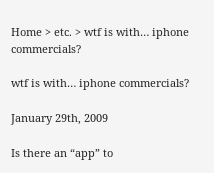Home > etc. > wtf is with… iphone commercials?

wtf is with… iphone commercials?

January 29th, 2009

Is there an “app” to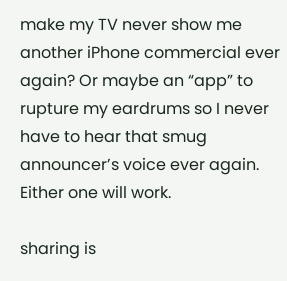make my TV never show me another iPhone commercial ever again? Or maybe an “app” to rupture my eardrums so I never have to hear that smug announcer’s voice ever again. Either one will work.

sharing is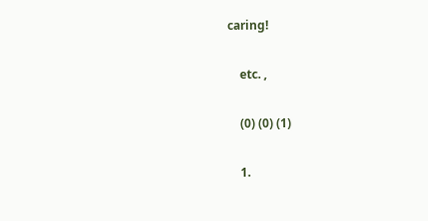caring!

    etc. ,

    (0) (0) (1)

    1.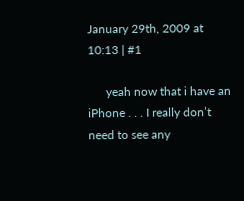January 29th, 2009 at 10:13 | #1

      yeah now that i have an iPhone . . . I really don’t need to see any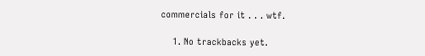commercials for it . . . wtf.

    1. No trackbacks yet.